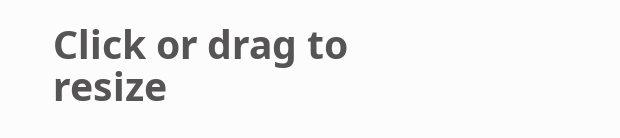Click or drag to resize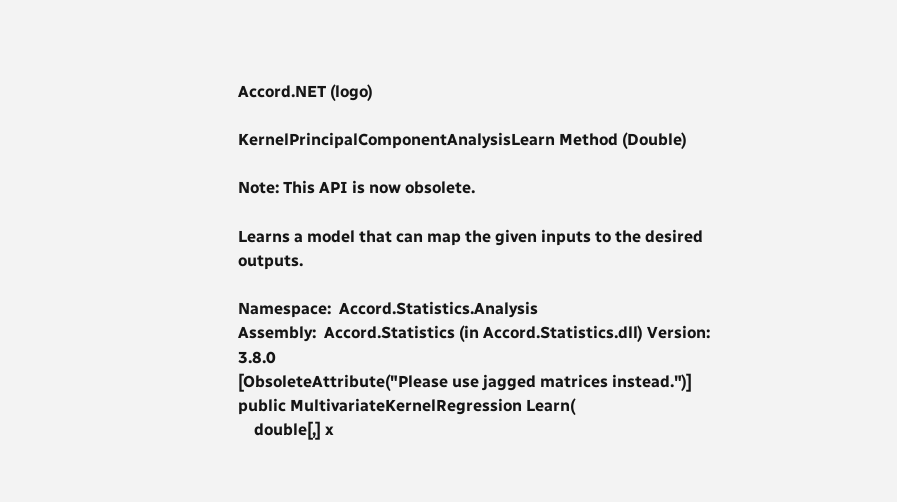Accord.NET (logo)

KernelPrincipalComponentAnalysisLearn Method (Double)

Note: This API is now obsolete.

Learns a model that can map the given inputs to the desired outputs.

Namespace:  Accord.Statistics.Analysis
Assembly:  Accord.Statistics (in Accord.Statistics.dll) Version: 3.8.0
[ObsoleteAttribute("Please use jagged matrices instead.")]
public MultivariateKernelRegression Learn(
    double[,] x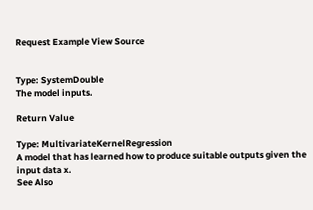Request Example View Source


Type: SystemDouble
The model inputs.

Return Value

Type: MultivariateKernelRegression
A model that has learned how to produce suitable outputs given the input data x.
See Also